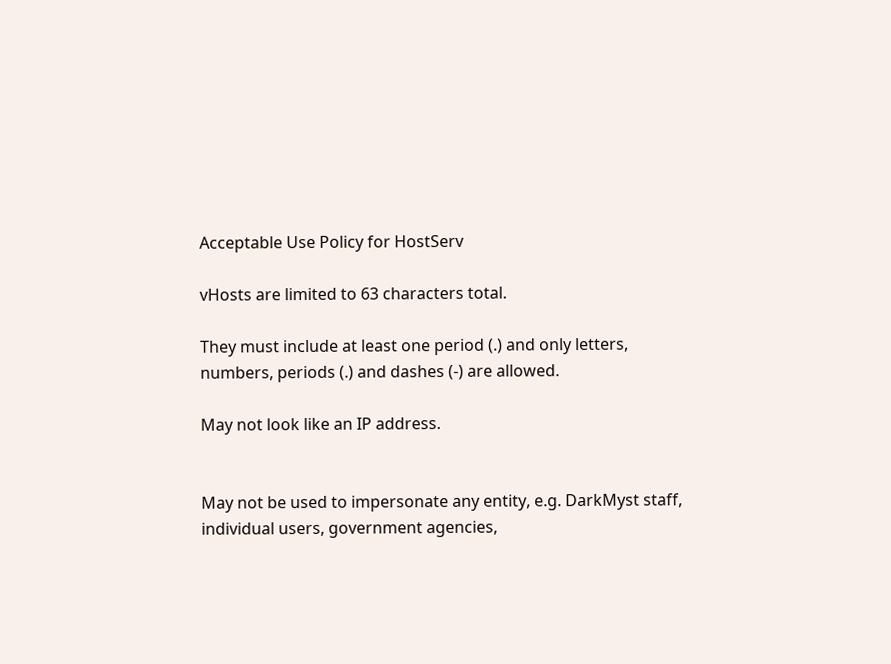Acceptable Use Policy for HostServ

vHosts are limited to 63 characters total.

They must include at least one period (.) and only letters, numbers, periods (.) and dashes (-) are allowed.

May not look like an IP address.


May not be used to impersonate any entity, e.g. DarkMyst staff, individual users, government agencies,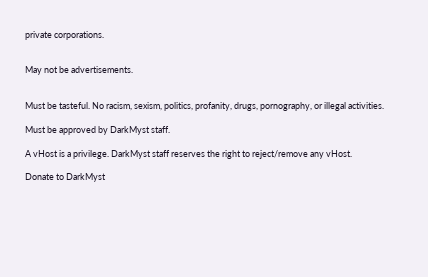private corporations.


May not be advertisements.


Must be tasteful. No racism, sexism, politics, profanity, drugs, pornography, or illegal activities.

Must be approved by DarkMyst staff.

A vHost is a privilege. DarkMyst staff reserves the right to reject/remove any vHost.

Donate to DarkMyst